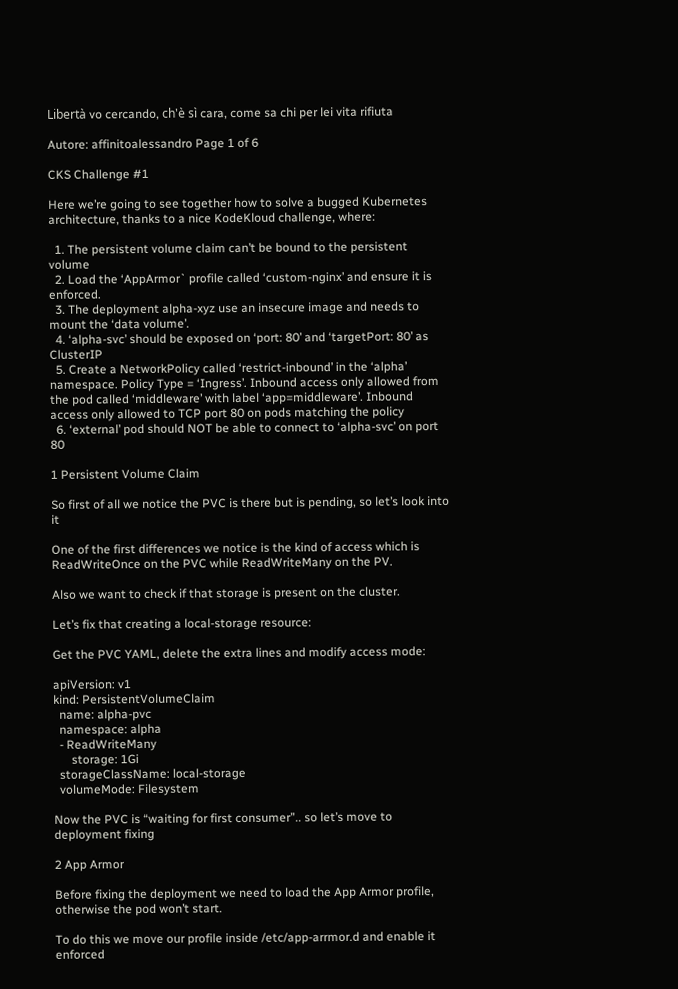Libertà vo cercando, ch'è sì cara, come sa chi per lei vita rifiuta

Autore: affinitoalessandro Page 1 of 6

CKS Challenge #1

Here we’re going to see together how to solve a bugged Kubernetes architecture, thanks to a nice KodeKloud challenge, where:

  1. The persistent volume claim can’t be bound to the persistent volume
  2. Load the ‘AppArmor` profile called ‘custom-nginx’ and ensure it is enforced.
  3. The deployment alpha-xyz use an insecure image and needs to mount the ‘data volume’.
  4. ‘alpha-svc’ should be exposed on ‘port: 80’ and ‘targetPort: 80’ as ClusterIP
  5. Create a NetworkPolicy called ‘restrict-inbound’ in the ‘alpha’ namespace. Policy Type = ‘Ingress’. Inbound access only allowed from the pod called ‘middleware’ with label ‘app=middleware’. Inbound access only allowed to TCP port 80 on pods matching the policy
  6. ‘external’ pod should NOT be able to connect to ‘alpha-svc’ on port 80

1 Persistent Volume Claim

So first of all we notice the PVC is there but is pending, so let’s look into it

One of the first differences we notice is the kind of access which is ReadWriteOnce on the PVC while ReadWriteMany on the PV.

Also we want to check if that storage is present on the cluster.

Let’s fix that creating a local-storage resource:

Get the PVC YAML, delete the extra lines and modify access mode:

apiVersion: v1
kind: PersistentVolumeClaim
  name: alpha-pvc
  namespace: alpha
  - ReadWriteMany
      storage: 1Gi
  storageClassName: local-storage
  volumeMode: Filesystem

Now the PVC is “waiting for first consumer”.. so let’s move to deployment fixing

2 App Armor

Before fixing the deployment we need to load the App Armor profile, otherwise the pod won’t start.

To do this we move our profile inside /etc/app-arrmor.d and enable it enforced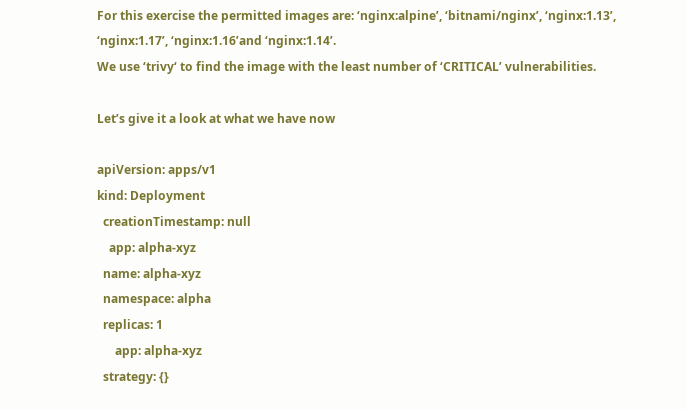For this exercise the permitted images are: ‘nginx:alpine’, ‘bitnami/nginx’, ‘nginx:1.13’, ‘nginx:1.17’, ‘nginx:1.16’and ‘nginx:1.14’.
We use ‘trivy‘ to find the image with the least number of ‘CRITICAL’ vulnerabilities.

Let’s give it a look at what we have now

apiVersion: apps/v1
kind: Deployment
  creationTimestamp: null
    app: alpha-xyz
  name: alpha-xyz
  namespace: alpha
  replicas: 1
      app: alpha-xyz
  strategy: {}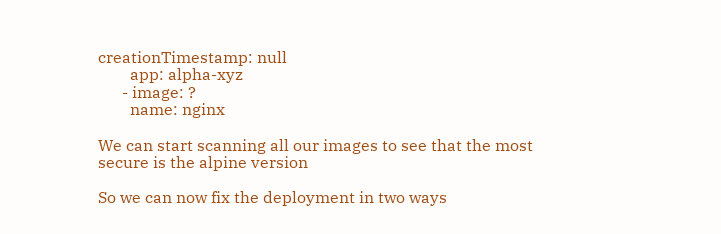creationTimestamp: null
        app: alpha-xyz
      - image: ?
        name: nginx

We can start scanning all our images to see that the most secure is the alpine version

So we can now fix the deployment in two ways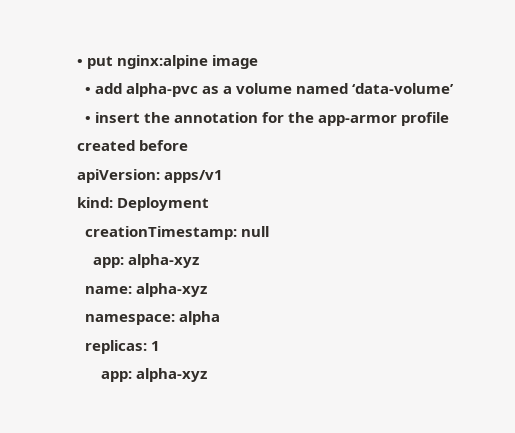• put nginx:alpine image
  • add alpha-pvc as a volume named ‘data-volume’
  • insert the annotation for the app-armor profile created before
apiVersion: apps/v1
kind: Deployment
  creationTimestamp: null
    app: alpha-xyz
  name: alpha-xyz
  namespace: alpha
  replicas: 1
      app: alpha-xyz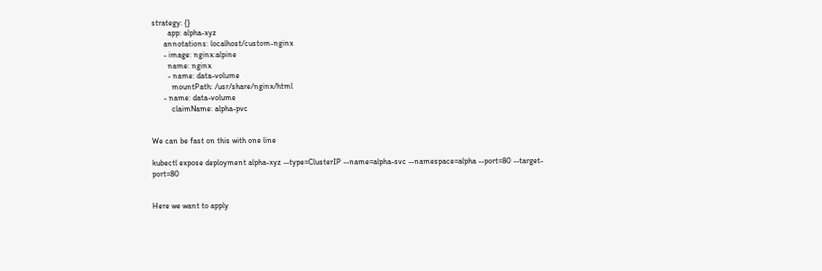strategy: {}
        app: alpha-xyz
      annotations: localhost/custom-nginx
      - image: nginx:alpine
        name: nginx
        - name: data-volume
          mountPath: /usr/share/nginx/html
      - name: data-volume
          claimName: alpha-pvc


We can be fast on this with one line

kubectl expose deployment alpha-xyz --type=ClusterIP --name=alpha-svc --namespace=alpha --port=80 --target-port=80


Here we want to apply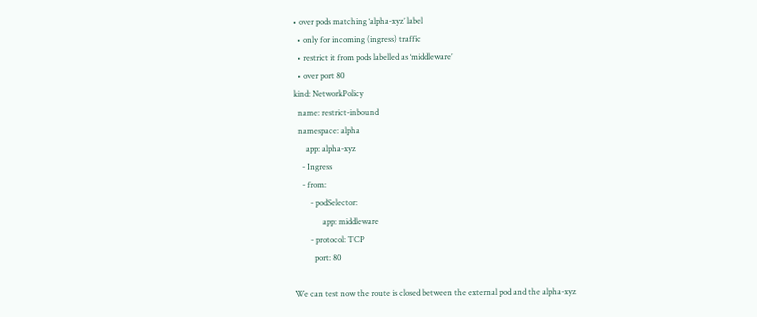• over pods matching ‘alpha-xyz’ label
  • only for incoming (ingress) traffic
  • restrict it from pods labelled as ‘middleware’
  • over port 80
kind: NetworkPolicy
  name: restrict-inbound
  namespace: alpha
      app: alpha-xyz
    - Ingress
    - from:
        - podSelector:
              app: middleware
        - protocol: TCP
          port: 80

We can test now the route is closed between the external pod and the alpha-xyz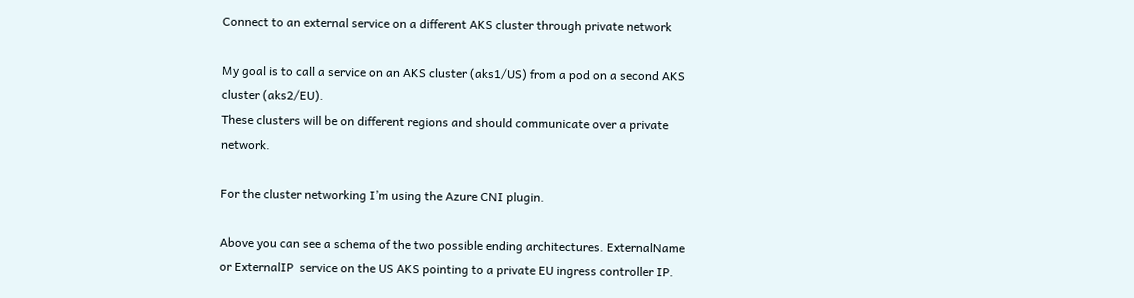Connect to an external service on a different AKS cluster through private network

My goal is to call a service on an AKS cluster (aks1/US) from a pod on a second AKS cluster (aks2/EU).
These clusters will be on different regions and should communicate over a private network.

For the cluster networking I’m using the Azure CNI plugin.

Above you can see a schema of the two possible ending architectures. ExternalName  or ExternalIP  service on the US AKS pointing to a private EU ingress controller IP.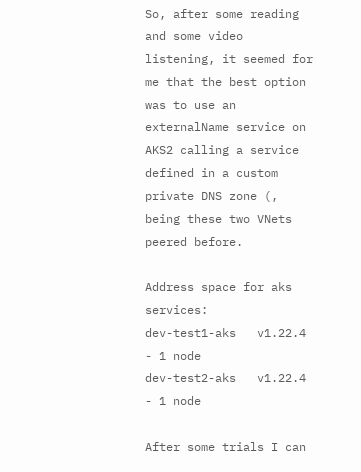So, after some reading and some video listening, it seemed for me that the best option was to use an externalName service on AKS2 calling a service defined in a custom private DNS zone (, being these two VNets peered before.

Address space for aks services:
dev-test1-aks   v1.22.4 - 1 node
dev-test2-aks   v1.22.4 - 1 node

After some trials I can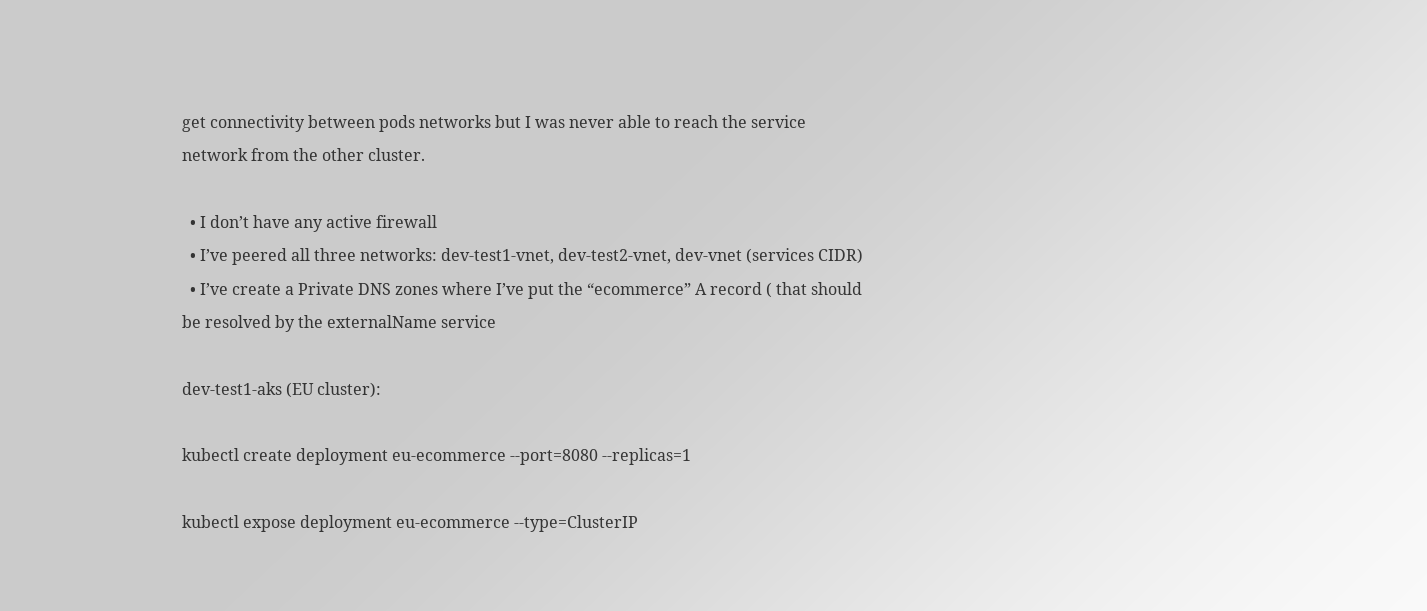get connectivity between pods networks but I was never able to reach the service network from the other cluster.

  • I don’t have any active firewall
  • I’ve peered all three networks: dev-test1-vnet, dev-test2-vnet, dev-vnet (services CIDR)
  • I’ve create a Private DNS zones where I’ve put the “ecommerce” A record ( that should be resolved by the externalName service

dev-test1-aks (EU cluster):

kubectl create deployment eu-ecommerce --port=8080 --replicas=1

kubectl expose deployment eu-ecommerce --type=ClusterIP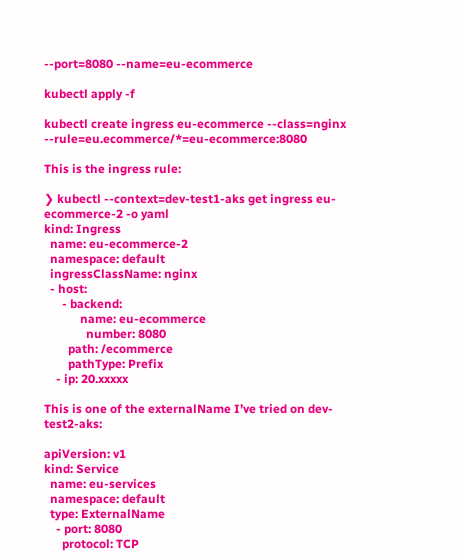--port=8080 --name=eu-ecommerce

kubectl apply -f

kubectl create ingress eu-ecommerce --class=nginx --rule=eu.ecommerce/*=eu-ecommerce:8080

This is the ingress rule:

❯ kubectl --context=dev-test1-aks get ingress eu-ecommerce-2 -o yaml
kind: Ingress
  name: eu-ecommerce-2
  namespace: default
  ingressClassName: nginx
  - host:
      - backend:
            name: eu-ecommerce
              number: 8080
        path: /ecommerce
        pathType: Prefix
    - ip: 20.xxxxx

This is one of the externalName I’ve tried on dev-test2-aks:

apiVersion: v1
kind: Service
  name: eu-services
  namespace: default
  type: ExternalName
    - port: 8080
      protocol: TCP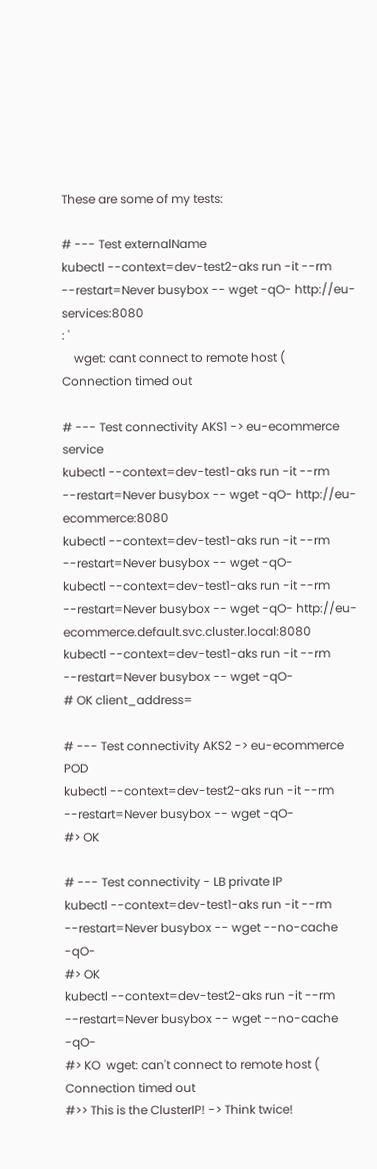These are some of my tests:

# --- Test externalName
kubectl --context=dev-test2-aks run -it --rm --restart=Never busybox -- wget -qO- http://eu-services:8080
: '
    wget: cant connect to remote host ( Connection timed out

# --- Test connectivity AKS1 -> eu-ecommerce service
kubectl --context=dev-test1-aks run -it --rm --restart=Never busybox -- wget -qO- http://eu-ecommerce:8080
kubectl --context=dev-test1-aks run -it --rm --restart=Never busybox -- wget -qO-
kubectl --context=dev-test1-aks run -it --rm --restart=Never busybox -- wget -qO- http://eu-ecommerce.default.svc.cluster.local:8080
kubectl --context=dev-test1-aks run -it --rm --restart=Never busybox -- wget -qO-
# OK client_address=

# --- Test connectivity AKS2 -> eu-ecommerce POD
kubectl --context=dev-test2-aks run -it --rm --restart=Never busybox -- wget -qO-
#> OK

# --- Test connectivity - LB private IP
kubectl --context=dev-test1-aks run -it --rm --restart=Never busybox -- wget --no-cache -qO-
#> OK
kubectl --context=dev-test2-aks run -it --rm --restart=Never busybox -- wget --no-cache -qO-
#> KO  wget: can't connect to remote host ( Connection timed out
#>> This is the ClusterIP! -> Think twice!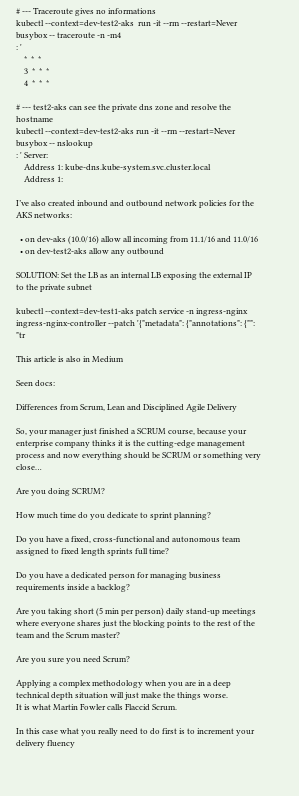# --- Traceroute gives no informations
kubectl --context=dev-test2-aks  run -it --rm --restart=Never busybox -- traceroute -n -m4
: '
    *  *  *
    3  *  *  *
    4  *  *  *

# --- test2-aks can see the private dns zone and resolve the hostname
kubectl --context=dev-test2-aks run -it --rm --restart=Never busybox -- nslookup
: ' Server:
    Address 1: kube-dns.kube-system.svc.cluster.local
    Address 1:

I’ve also created inbound and outbound network policies for the AKS networks:

  • on dev-aks (10.0/16) allow all incoming from 11.1/16 and 11.0/16
  • on dev-test2-aks allow any outbound

SOLUTION: Set the LB as an internal LB exposing the external IP to the private subnet

kubectl --context=dev-test1-aks patch service -n ingress-nginx ingress-nginx-controller --patch '{"metadata": {"annotations": {"": "tr

This article is also in Medium

Seen docs:

Differences from Scrum, Lean and Disciplined Agile Delivery

So, your manager just finished a SCRUM course, because your enterprise company thinks it is the cutting-edge management process and now everything should be SCRUM or something very close…

Are you doing SCRUM?

How much time do you dedicate to sprint planning?

Do you have a fixed, cross-functional and autonomous team assigned to fixed length sprints full time?

Do you have a dedicated person for managing business requirements inside a backlog?

Are you taking short (5 min per person) daily stand-up meetings where everyone shares just the blocking points to the rest of the team and the Scrum master?

Are you sure you need Scrum?

Applying a complex methodology when you are in a deep technical depth situation will just make the things worse.
It is what Martin Fowler calls Flaccid Scrum.

In this case what you really need to do first is to increment your delivery fluency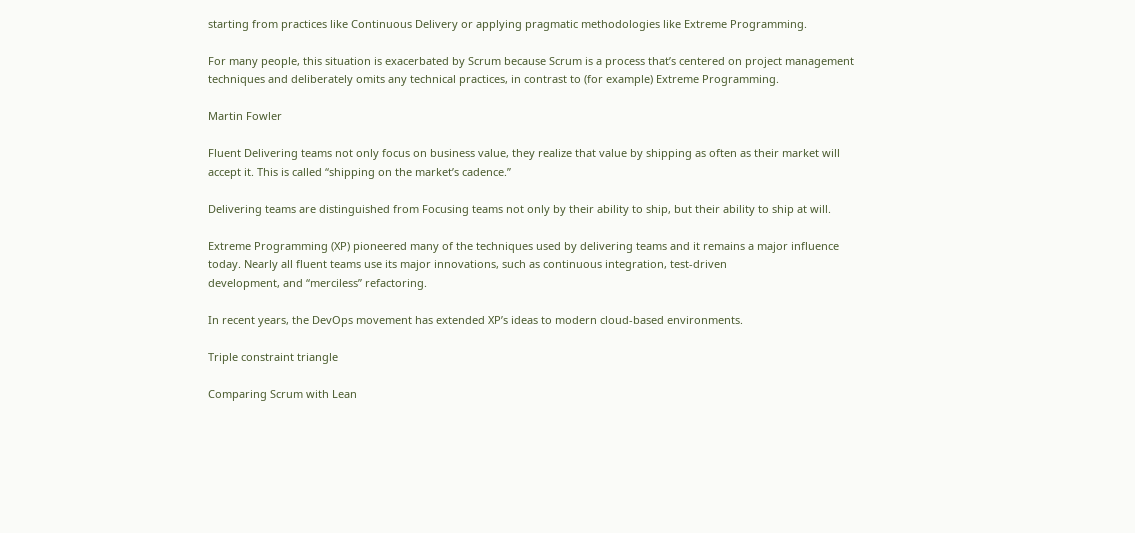starting from practices like Continuous Delivery or applying pragmatic methodologies like Extreme Programming.

For many people, this situation is exacerbated by Scrum because Scrum is a process that’s centered on project management techniques and deliberately omits any technical practices, in contrast to (for example) Extreme Programming.

Martin Fowler

Fluent Delivering teams not only focus on business value, they realize that value by shipping as often as their market will accept it. This is called “shipping on the market’s cadence.”

Delivering teams are distinguished from Focusing teams not only by their ability to ship, but their ability to ship at will.

Extreme Programming (XP) pioneered many of the techniques used by delivering teams and it remains a major influence today. Nearly all fluent teams use its major innovations, such as continuous integration, test-driven
development, and “merciless” refactoring.

In recent years, the DevOps movement has extended XP’s ideas to modern cloud-based environments.

Triple constraint triangle

Comparing Scrum with Lean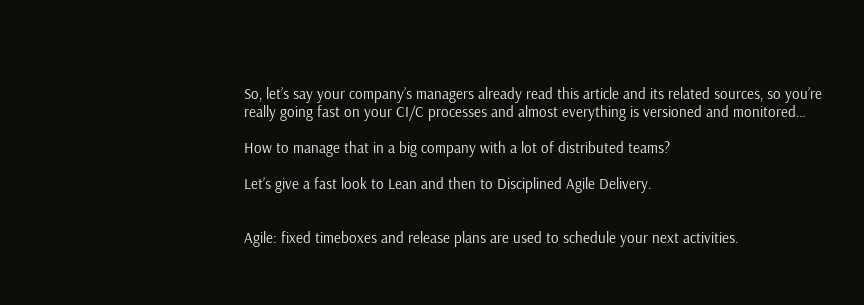So, let’s say your company’s managers already read this article and its related sources, so you’re really going fast on your CI/C processes and almost everything is versioned and monitored…

How to manage that in a big company with a lot of distributed teams?

Let’s give a fast look to Lean and then to Disciplined Agile Delivery.


Agile: fixed timeboxes and release plans are used to schedule your next activities.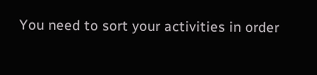You need to sort your activities in order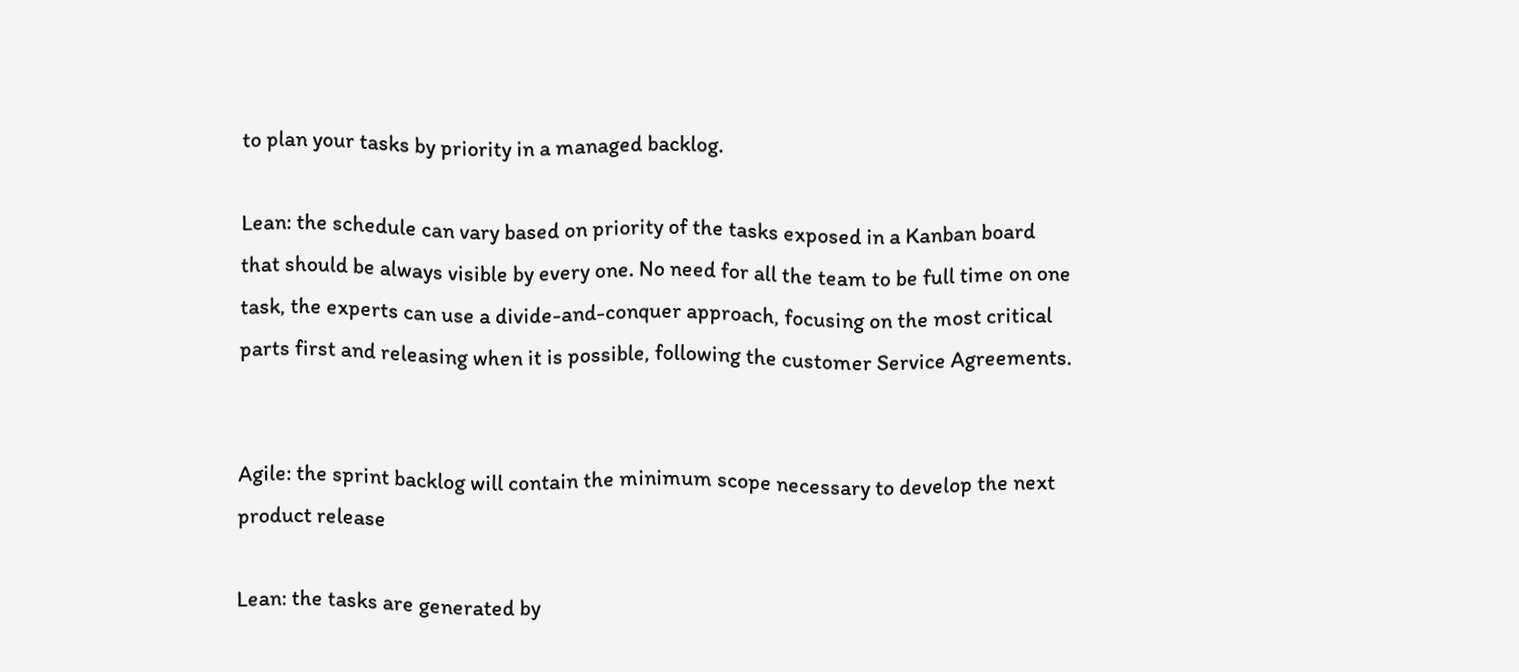to plan your tasks by priority in a managed backlog.

Lean: the schedule can vary based on priority of the tasks exposed in a Kanban board that should be always visible by every one. No need for all the team to be full time on one task, the experts can use a divide-and-conquer approach, focusing on the most critical parts first and releasing when it is possible, following the customer Service Agreements.


Agile: the sprint backlog will contain the minimum scope necessary to develop the next product release

Lean: the tasks are generated by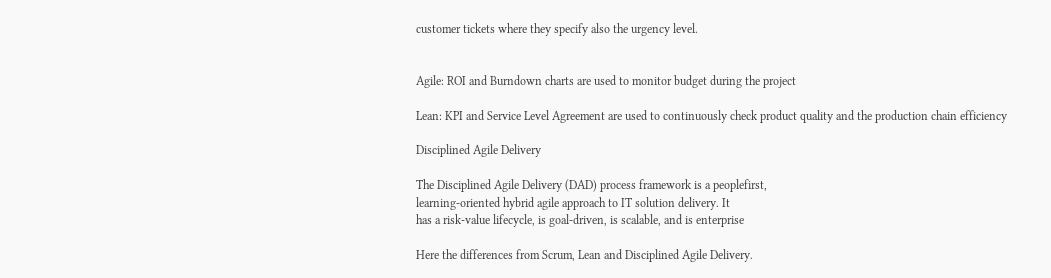customer tickets where they specify also the urgency level.


Agile: ROI and Burndown charts are used to monitor budget during the project

Lean: KPI and Service Level Agreement are used to continuously check product quality and the production chain efficiency

Disciplined Agile Delivery

The Disciplined Agile Delivery (DAD) process framework is a peoplefirst,
learning-oriented hybrid agile approach to IT solution delivery. It
has a risk-value lifecycle, is goal-driven, is scalable, and is enterprise

Here the differences from Scrum, Lean and Disciplined Agile Delivery.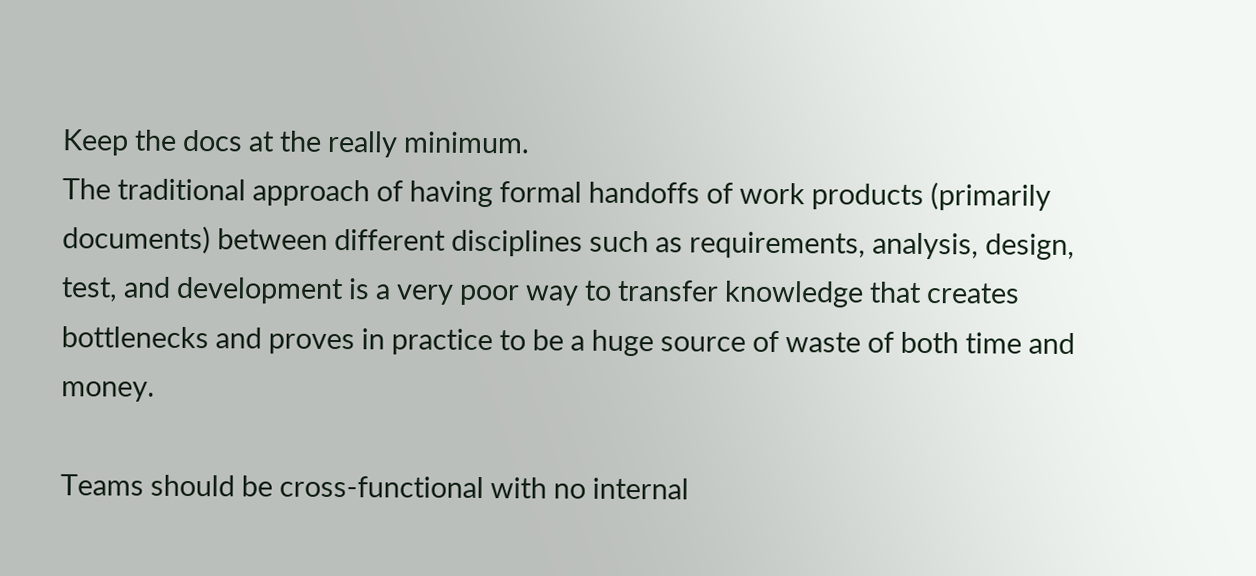Keep the docs at the really minimum.
The traditional approach of having formal handoffs of work products (primarily documents) between different disciplines such as requirements, analysis, design, test, and development is a very poor way to transfer knowledge that creates bottlenecks and proves in practice to be a huge source of waste of both time and money.

Teams should be cross-functional with no internal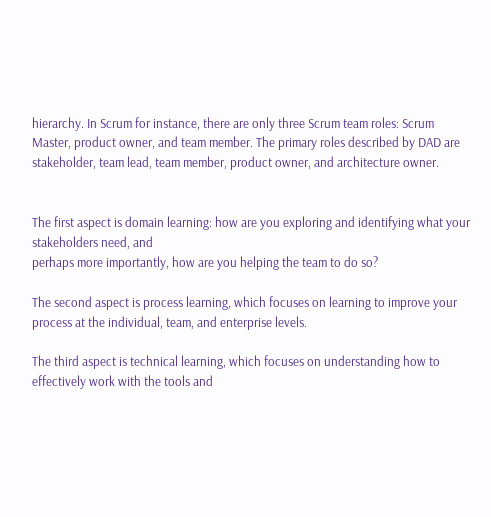hierarchy. In Scrum for instance, there are only three Scrum team roles: Scrum Master, product owner, and team member. The primary roles described by DAD are stakeholder, team lead, team member, product owner, and architecture owner.


The first aspect is domain learning: how are you exploring and identifying what your stakeholders need, and
perhaps more importantly, how are you helping the team to do so?

The second aspect is process learning, which focuses on learning to improve your process at the individual, team, and enterprise levels.

The third aspect is technical learning, which focuses on understanding how to effectively work with the tools and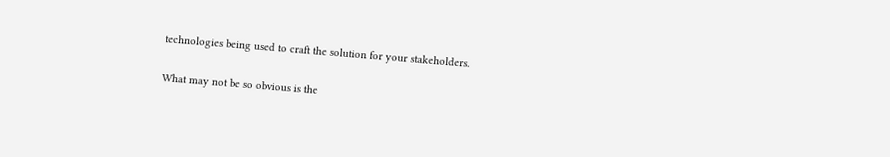technologies being used to craft the solution for your stakeholders.

What may not be so obvious is the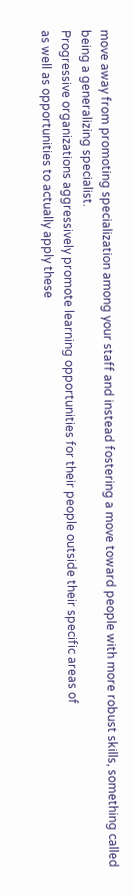move away from promoting specialization among your staff and instead fostering a move toward people with more robust skills, something called being a generalizing specialist.
Progressive organizations aggressively promote learning opportunities for their people outside their specific areas of
as well as opportunities to actually apply these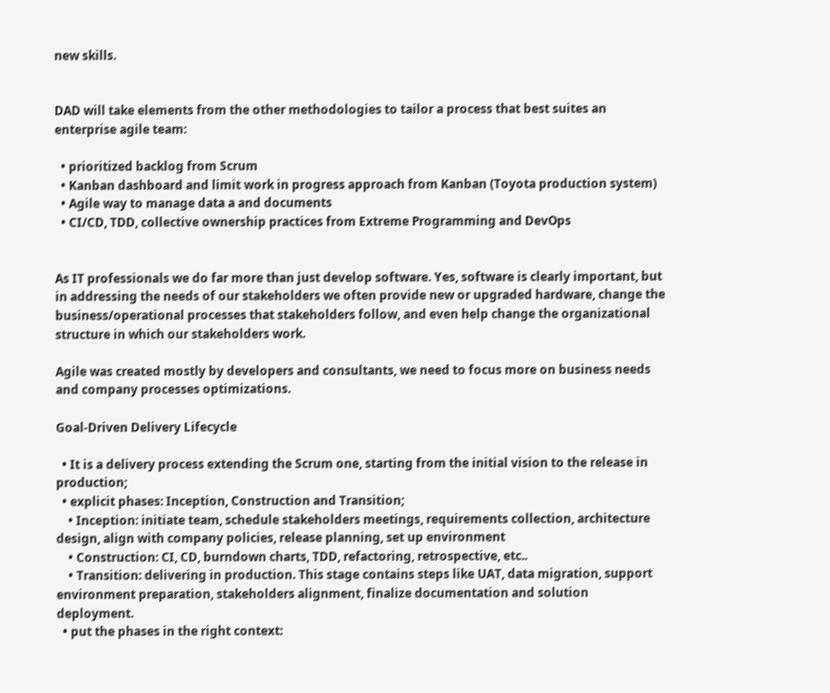new skills.


DAD will take elements from the other methodologies to tailor a process that best suites an enterprise agile team:

  • prioritized backlog from Scrum
  • Kanban dashboard and limit work in progress approach from Kanban (Toyota production system)
  • Agile way to manage data a and documents
  • CI/CD, TDD, collective ownership practices from Extreme Programming and DevOps


As IT professionals we do far more than just develop software. Yes, software is clearly important, but in addressing the needs of our stakeholders we often provide new or upgraded hardware, change the business/operational processes that stakeholders follow, and even help change the organizational structure in which our stakeholders work.

Agile was created mostly by developers and consultants, we need to focus more on business needs and company processes optimizations.

Goal-Driven Delivery Lifecycle

  • It is a delivery process extending the Scrum one, starting from the initial vision to the release in production;
  • explicit phases: Inception, Construction and Transition;
    • Inception: initiate team, schedule stakeholders meetings, requirements collection, architecture design, align with company policies, release planning, set up environment
    • Construction: CI, CD, burndown charts, TDD, refactoring, retrospective, etc..
    • Transition: delivering in production. This stage contains steps like UAT, data migration, support environment preparation, stakeholders alignment, finalize documentation and solution deployment.
  • put the phases in the right context: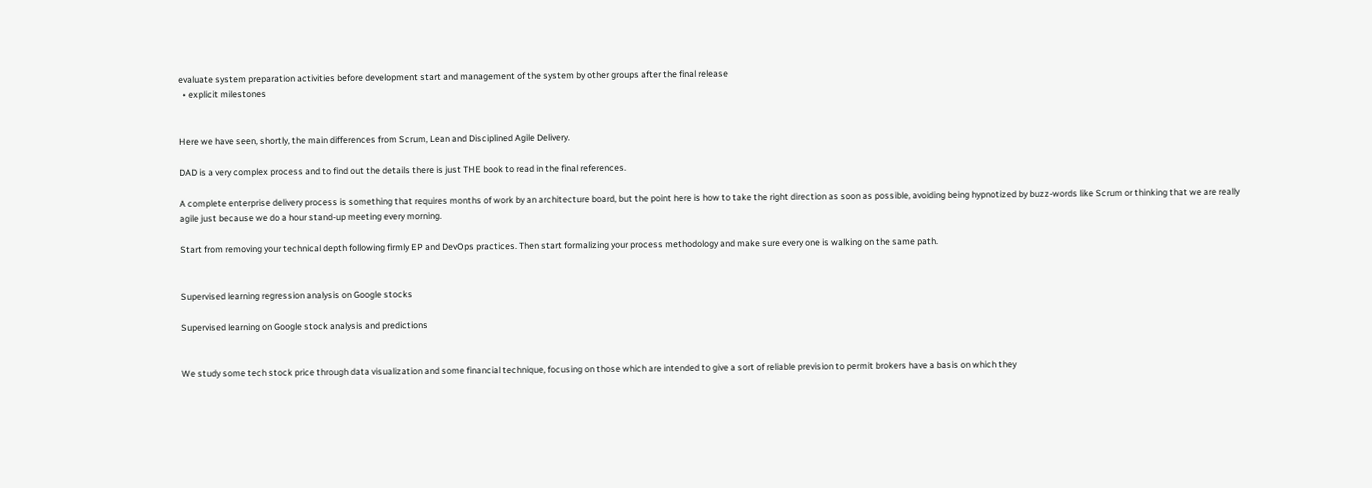evaluate system preparation activities before development start and management of the system by other groups after the final release
  • explicit milestones


Here we have seen, shortly, the main differences from Scrum, Lean and Disciplined Agile Delivery.

DAD is a very complex process and to find out the details there is just THE book to read in the final references.

A complete enterprise delivery process is something that requires months of work by an architecture board, but the point here is how to take the right direction as soon as possible, avoiding being hypnotized by buzz-words like Scrum or thinking that we are really agile just because we do a hour stand-up meeting every morning.

Start from removing your technical depth following firmly EP and DevOps practices. Then start formalizing your process methodology and make sure every one is walking on the same path.


Supervised learning regression analysis on Google stocks

Supervised learning on Google stock analysis and predictions


We study some tech stock price through data visualization and some financial technique, focusing on those which are intended to give a sort of reliable prevision to permit brokers have a basis on which they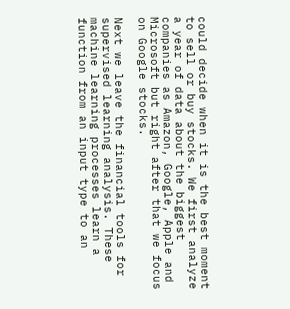could decide when it is the best moment to sell or buy stocks. We first analyze a year of data about the biggest companies as Amazon, Google, Apple and Microsoft but right after that we focus on Google stocks.

Next we leave the financial tools for supervised learning analysis. These machine learning processes learn a function from an input type to an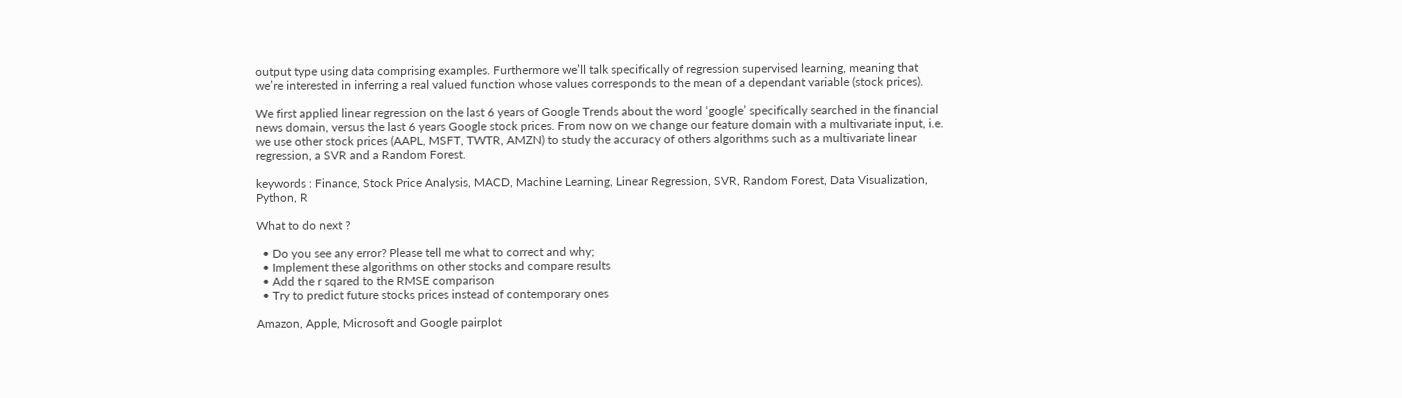output type using data comprising examples. Furthermore we’ll talk specifically of regression supervised learning, meaning that we’re interested in inferring a real valued function whose values corresponds to the mean of a dependant variable (stock prices).

We first applied linear regression on the last 6 years of Google Trends about the word ‘google’ specifically searched in the financial news domain, versus the last 6 years Google stock prices. From now on we change our feature domain with a multivariate input, i.e. we use other stock prices (AAPL, MSFT, TWTR, AMZN) to study the accuracy of others algorithms such as a multivariate linear regression, a SVR and a Random Forest.

keywords : Finance, Stock Price Analysis, MACD, Machine Learning, Linear Regression, SVR, Random Forest, Data Visualization, Python, R

What to do next ?

  • Do you see any error? Please tell me what to correct and why;
  • Implement these algorithms on other stocks and compare results
  • Add the r sqared to the RMSE comparison
  • Try to predict future stocks prices instead of contemporary ones

Amazon, Apple, Microsoft and Google pairplot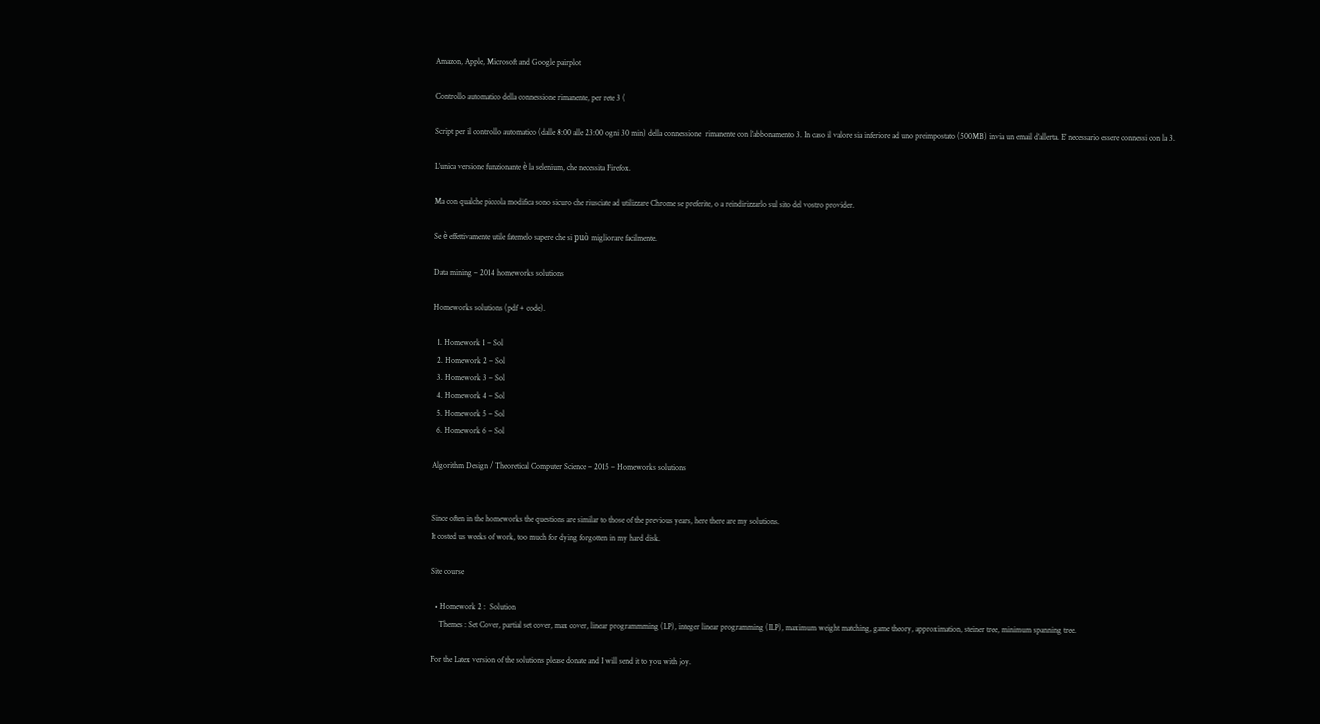Amazon, Apple, Microsoft and Google pairplot

Controllo automatico della connessione rimanente, per rete 3 (

Script per il controllo automatico (dalle 8:00 alle 23:00 ogni 30 min) della connessione  rimanente con l’abbonamento 3. In caso il valore sia inferiore ad uno preimpostato (500MB) invia un email d’allerta. E’ necessario essere connessi con la 3.

L’unica versione funzionante è la selenium, che necessita Firefox.

Ma con qualche piccola modifica sono sicuro che riusciate ad utilizzare Chrome se preferite, o a reindirizzarlo sul sito del vostro provider.

Se è effettivamente utile fatemelo sapere che si può migliorare facilmente.

Data mining – 2014 homeworks solutions

Homeworks solutions (pdf + code).

  1. Homework 1 – Sol
  2. Homework 2 – Sol
  3. Homework 3 – Sol
  4. Homework 4 – Sol
  5. Homework 5 – Sol
  6. Homework 6 – Sol

Algorithm Design / Theoretical Computer Science – 2015 – Homeworks solutions


Since often in the homeworks the questions are similar to those of the previous years, here there are my solutions.
It costed us weeks of work, too much for dying forgotten in my hard disk.

Site course

  • Homework 2 :  Solution
    Themes : Set Cover, partial set cover, max cover, linear programmming (LP), integer linear programming (ILP), maximum weight matching, game theory, approximation, steiner tree, minimum spanning tree.

For the Latex version of the solutions please donate and I will send it to you with joy.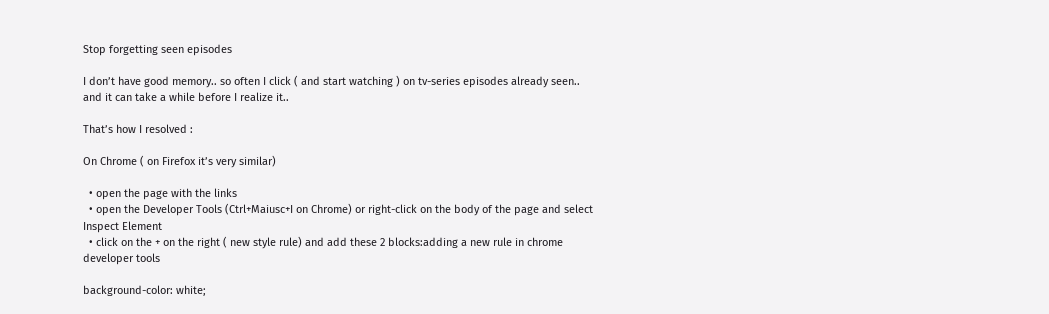Stop forgetting seen episodes

I don’t have good memory.. so often I click ( and start watching ) on tv-series episodes already seen.. and it can take a while before I realize it..

That’s how I resolved :

On Chrome ( on Firefox it’s very similar)

  • open the page with the links
  • open the Developer Tools (Ctrl+Maiusc+I on Chrome) or right-click on the body of the page and select Inspect Element
  • click on the + on the right ( new style rule) and add these 2 blocks:adding a new rule in chrome developer tools

background-color: white;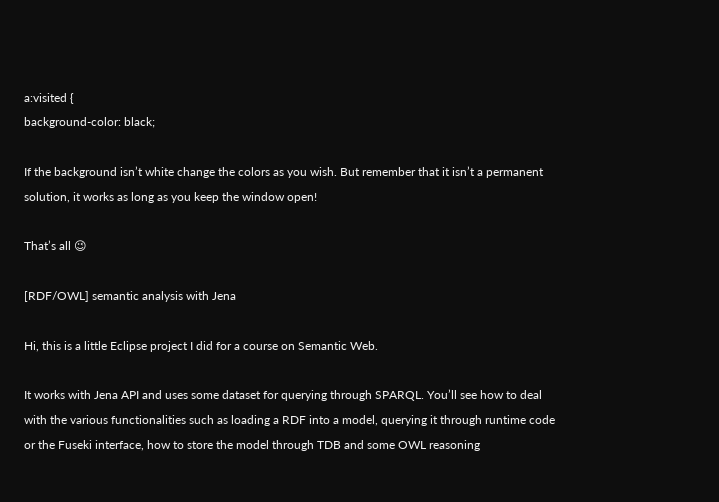a:visited {
background-color: black;

If the background isn’t white change the colors as you wish. But remember that it isn’t a permanent solution, it works as long as you keep the window open!

That’s all 😉

[RDF/OWL] semantic analysis with Jena

Hi, this is a little Eclipse project I did for a course on Semantic Web.

It works with Jena API and uses some dataset for querying through SPARQL. You’ll see how to deal with the various functionalities such as loading a RDF into a model, querying it through runtime code or the Fuseki interface, how to store the model through TDB and some OWL reasoning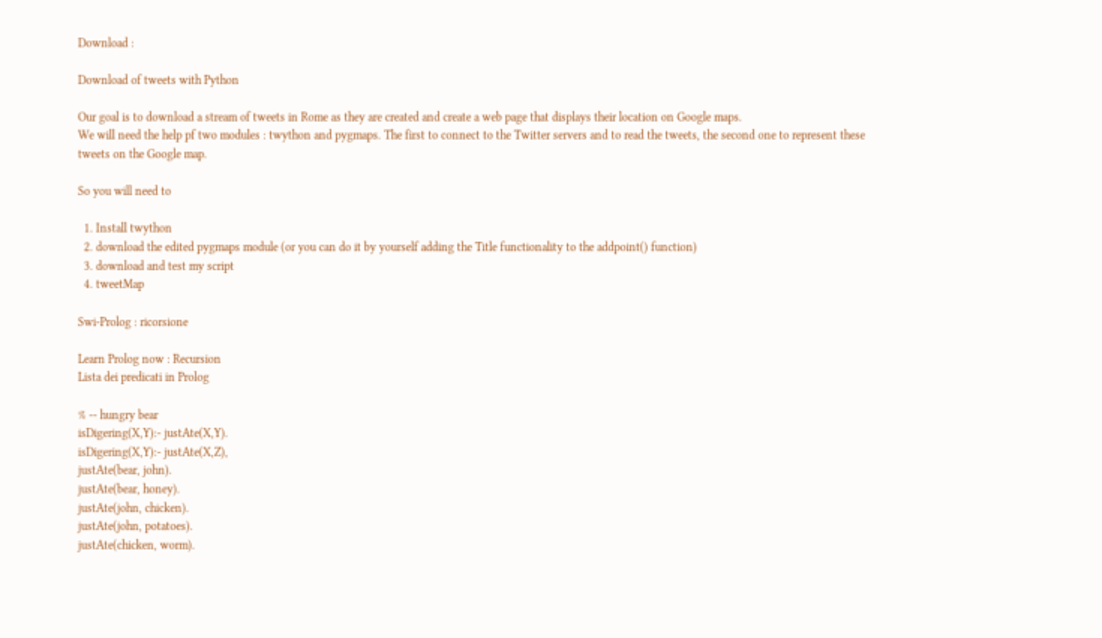Download :

Download of tweets with Python

Our goal is to download a stream of tweets in Rome as they are created and create a web page that displays their location on Google maps.
We will need the help pf two modules : twython and pygmaps. The first to connect to the Twitter servers and to read the tweets, the second one to represent these tweets on the Google map.

So you will need to

  1. Install twython
  2. download the edited pygmaps module (or you can do it by yourself adding the Title functionality to the addpoint() function)
  3. download and test my script
  4. tweetMap

Swi-Prolog : ricorsione

Learn Prolog now : Recursion
Lista dei predicati in Prolog

% -- hungry bear
isDigering(X,Y):- justAte(X,Y).
isDigering(X,Y):- justAte(X,Z),
justAte(bear, john).
justAte(bear, honey).
justAte(john, chicken).
justAte(john, potatoes).
justAte(chicken, worm).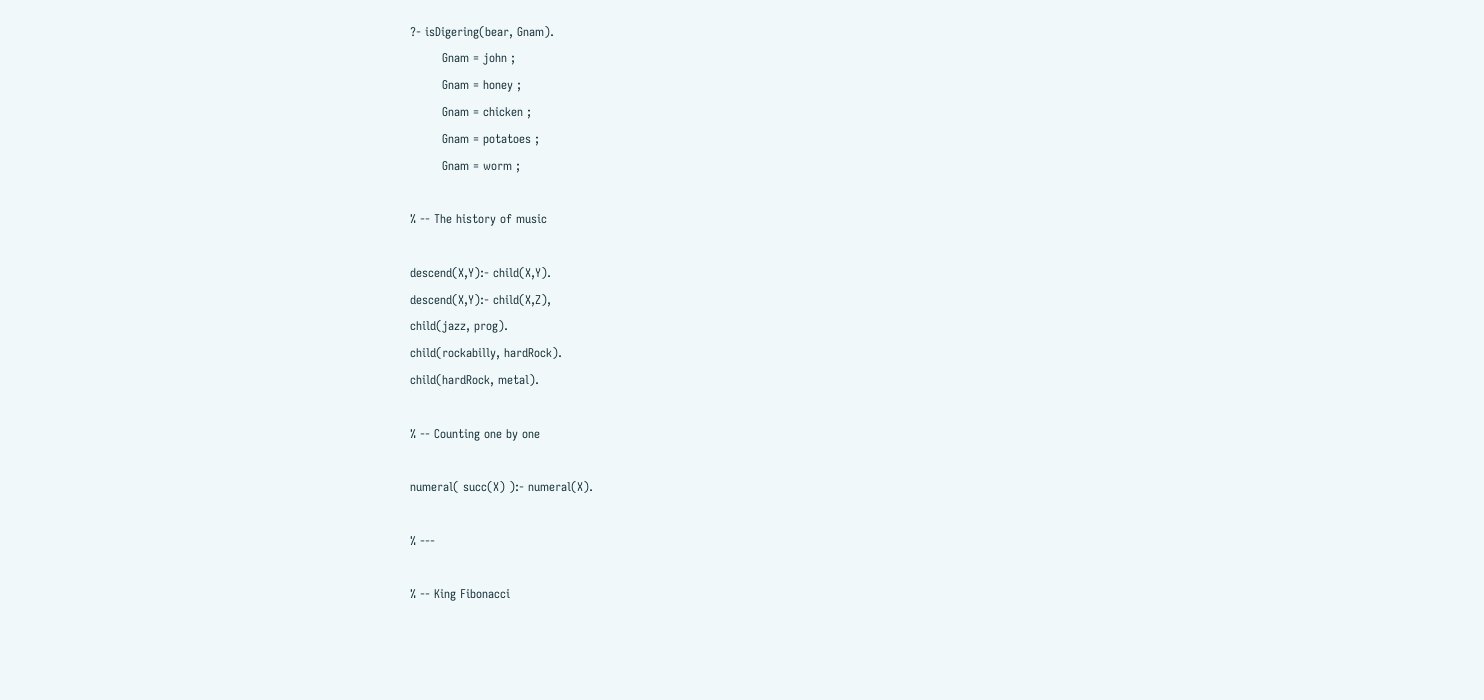?- isDigering(bear, Gnam).
        Gnam = john ;
        Gnam = honey ;
        Gnam = chicken ;
        Gnam = potatoes ;
        Gnam = worm ;

% -- The history of music

descend(X,Y):- child(X,Y).
descend(X,Y):- child(X,Z),
child(jazz, prog).
child(rockabilly, hardRock).
child(hardRock, metal).

% -- Counting one by one

numeral( succ(X) ):- numeral(X).

% ---

% -- King Fibonacci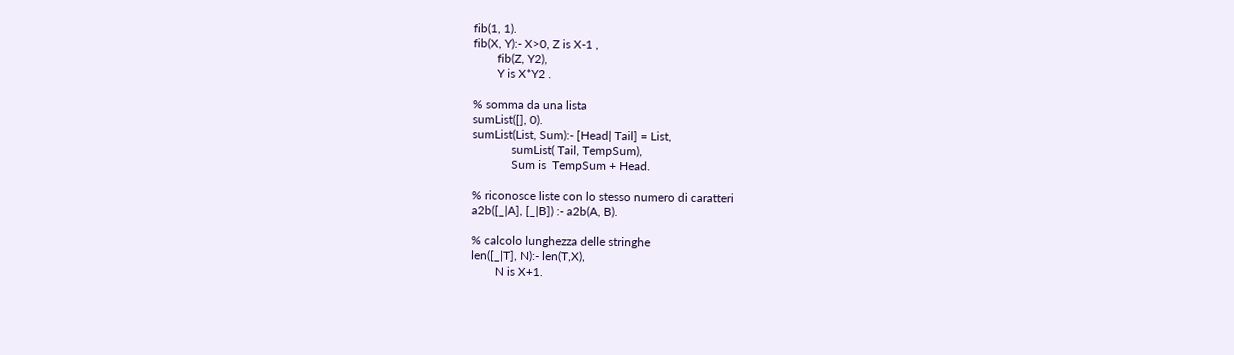fib(1, 1).
fib(X, Y):- X>0, Z is X-1 ,
        fib(Z, Y2),
        Y is X*Y2 .

% somma da una lista
sumList([], 0).
sumList(List, Sum):- [Head| Tail] = List,
             sumList( Tail, TempSum),
             Sum is  TempSum + Head.

% riconosce liste con lo stesso numero di caratteri
a2b([_|A], [_|B]) :- a2b(A, B).

% calcolo lunghezza delle stringhe
len([_|T], N):- len(T,X),
        N is X+1.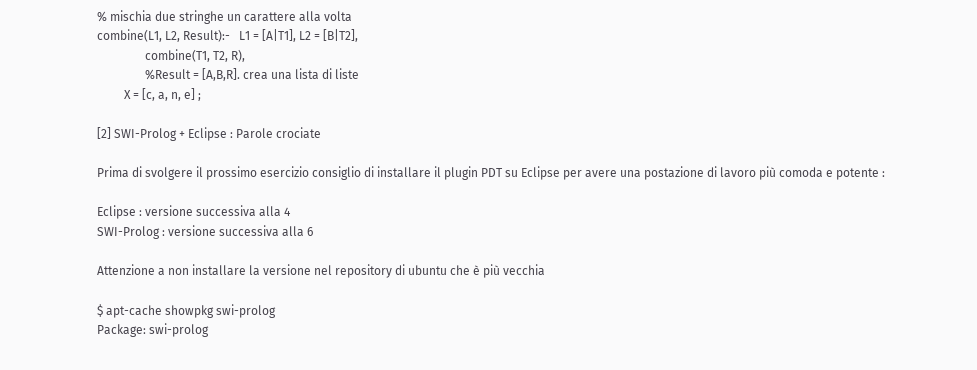% mischia due stringhe un carattere alla volta
combine(L1, L2, Result):-   L1 = [A|T1], L2 = [B|T2],
                combine(T1, T2, R),
                %Result = [A,B,R]. crea una lista di liste
         X = [c, a, n, e] ;

[2] SWI-Prolog + Eclipse : Parole crociate

Prima di svolgere il prossimo esercizio consiglio di installare il plugin PDT su Eclipse per avere una postazione di lavoro più comoda e potente :

Eclipse : versione successiva alla 4
SWI-Prolog : versione successiva alla 6

Attenzione a non installare la versione nel repository di ubuntu che è più vecchia

$ apt-cache showpkg swi-prolog
Package: swi-prolog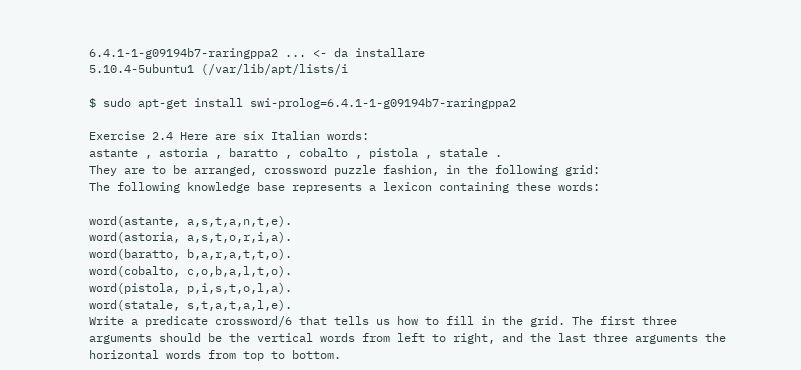6.4.1-1-g09194b7-raringppa2 ... <- da installare
5.10.4-5ubuntu1 (/var/lib/apt/lists/i

$ sudo apt-get install swi-prolog=6.4.1-1-g09194b7-raringppa2

Exercise 2.4 Here are six Italian words:
astante , astoria , baratto , cobalto , pistola , statale .
They are to be arranged, crossword puzzle fashion, in the following grid:
The following knowledge base represents a lexicon containing these words:

word(astante, a,s,t,a,n,t,e).
word(astoria, a,s,t,o,r,i,a).
word(baratto, b,a,r,a,t,t,o).
word(cobalto, c,o,b,a,l,t,o).
word(pistola, p,i,s,t,o,l,a).
word(statale, s,t,a,t,a,l,e).
Write a predicate crossword/6 that tells us how to fill in the grid. The first three arguments should be the vertical words from left to right, and the last three arguments the horizontal words from top to bottom.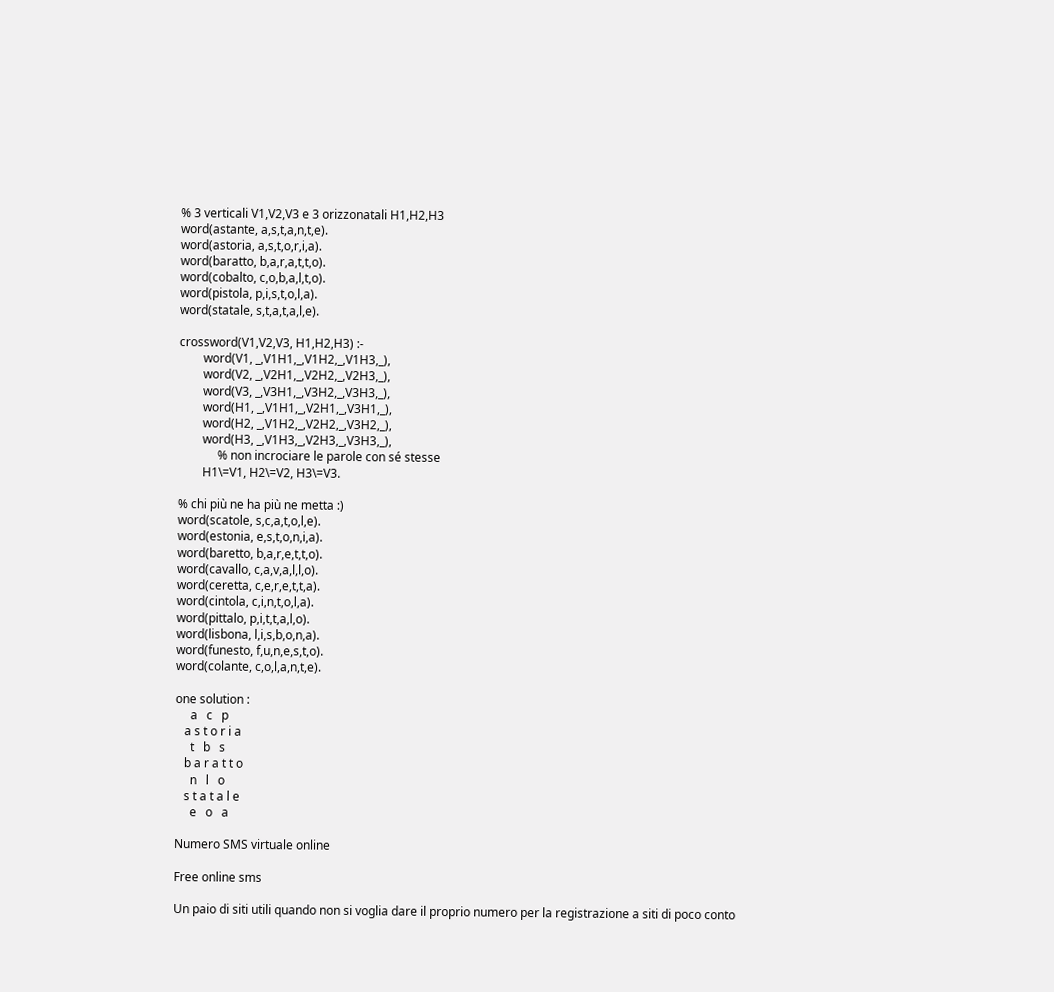% 3 verticali V1,V2,V3 e 3 orizzonatali H1,H2,H3
word(astante, a,s,t,a,n,t,e).
word(astoria, a,s,t,o,r,i,a).
word(baratto, b,a,r,a,t,t,o).
word(cobalto, c,o,b,a,l,t,o).
word(pistola, p,i,s,t,o,l,a).
word(statale, s,t,a,t,a,l,e).

crossword(V1,V2,V3, H1,H2,H3) :-
        word(V1, _,V1H1,_,V1H2,_,V1H3,_),
        word(V2, _,V2H1,_,V2H2,_,V2H3,_),
        word(V3, _,V3H1,_,V3H2,_,V3H3,_),
        word(H1, _,V1H1,_,V2H1,_,V3H1,_),
        word(H2, _,V1H2,_,V2H2,_,V3H2,_),
        word(H3, _,V1H3,_,V2H3,_,V3H3,_),
             % non incrociare le parole con sé stesse
        H1\=V1, H2\=V2, H3\=V3.

% chi più ne ha più ne metta :)
word(scatole, s,c,a,t,o,l,e).
word(estonia, e,s,t,o,n,i,a).
word(baretto, b,a,r,e,t,t,o).
word(cavallo, c,a,v,a,l,l,o).
word(ceretta, c,e,r,e,t,t,a).
word(cintola, c,i,n,t,o,l,a).
word(pittalo, p,i,t,t,a,l,o).
word(lisbona, l,i,s,b,o,n,a).
word(funesto, f,u,n,e,s,t,o).
word(colante, c,o,l,a,n,t,e).

one solution :
     a   c   p
   a s t o r i a
     t   b   s
   b a r a t t o
     n   l   o
   s t a t a l e
     e   o   a

Numero SMS virtuale online

Free online sms

Un paio di siti utili quando non si voglia dare il proprio numero per la registrazione a siti di poco conto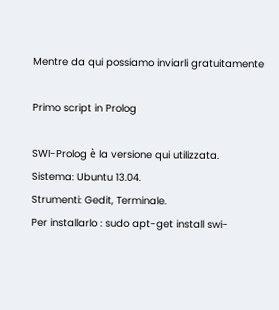Mentre da qui possiamo inviarli gratuitamente

Primo script in Prolog

SWI-Prolog è la versione qui utilizzata.
Sistema: Ubuntu 13.04.
Strumenti: Gedit, Terminale.
Per installarlo : sudo apt-get install swi-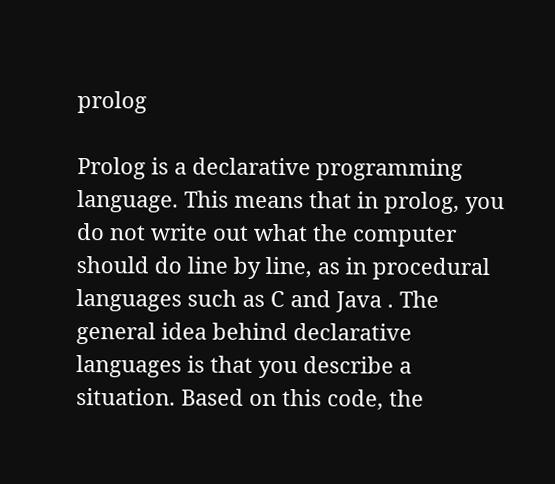prolog

Prolog is a declarative programming language. This means that in prolog, you do not write out what the computer should do line by line, as in procedural languages such as C and Java . The general idea behind declarative languages is that you describe a situation. Based on this code, the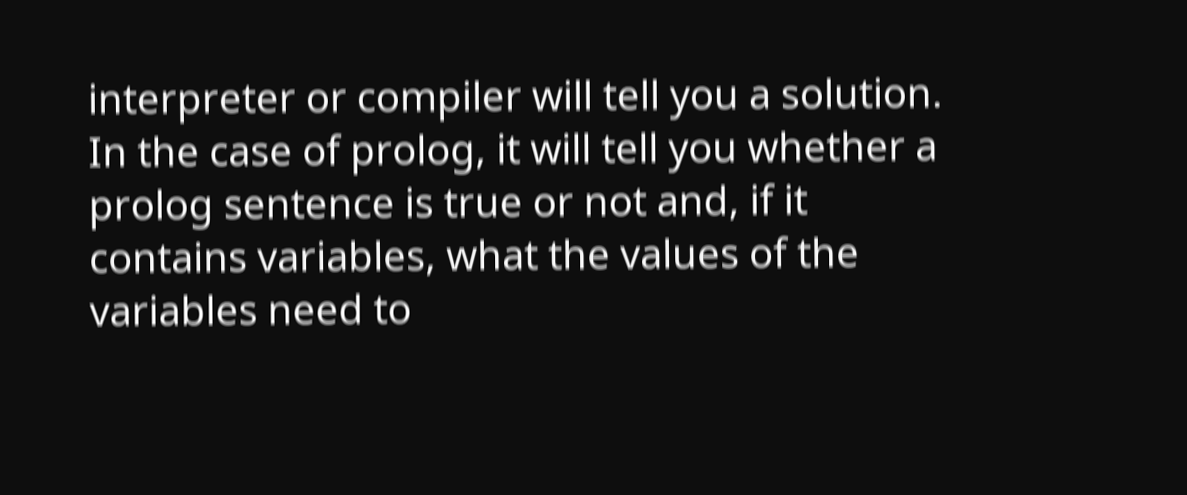interpreter or compiler will tell you a solution. In the case of prolog, it will tell you whether a prolog sentence is true or not and, if it contains variables, what the values of the variables need to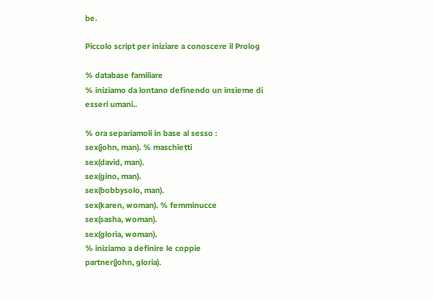be.

Piccolo script per iniziare a conoscere il Prolog

% database familiare
% iniziamo da lontano definendo un insieme di esseri umani..

% ora separiamoli in base al sesso :
sex(john, man). % maschietti
sex(david, man).
sex(gino, man).
sex(bobbysolo, man).
sex(karen, woman). % femminucce
sex(sasha, woman).
sex(gloria, woman).
% iniziamo a definire le coppie
partner(john, gloria).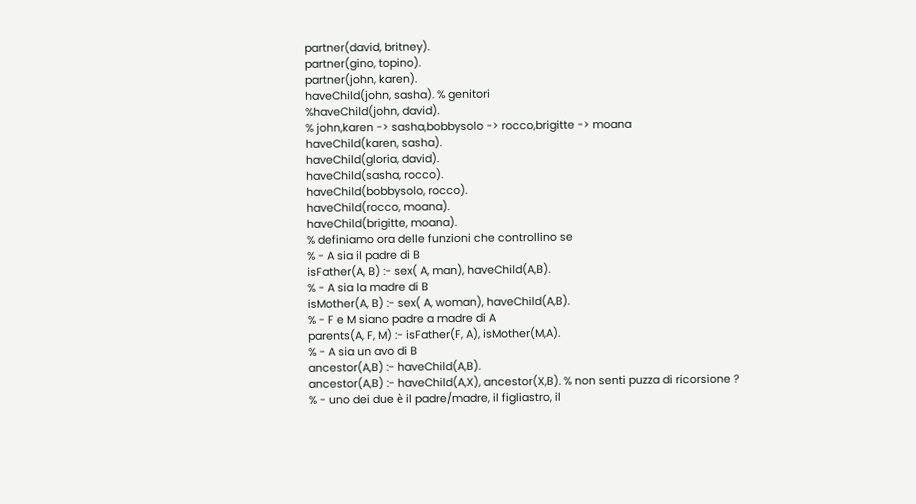partner(david, britney).
partner(gino, topino).
partner(john, karen).
haveChild(john, sasha). % genitori
%haveChild(john, david).
% john,karen -> sasha,bobbysolo -> rocco,brigitte -> moana
haveChild(karen, sasha).
haveChild(gloria, david).
haveChild(sasha, rocco).
haveChild(bobbysolo, rocco).
haveChild(rocco, moana).
haveChild(brigitte, moana).
% definiamo ora delle funzioni che controllino se
% - A sia il padre di B
isFather(A, B) :- sex( A, man), haveChild(A,B).
% - A sia la madre di B
isMother(A, B) :- sex( A, woman), haveChild(A,B).
% - F e M siano padre a madre di A
parents(A, F, M) :- isFather(F, A), isMother(M,A).
% - A sia un avo di B
ancestor(A,B) :- haveChild(A,B).
ancestor(A,B) :- haveChild(A,X), ancestor(X,B). % non senti puzza di ricorsione ?
% - uno dei due è il padre/madre, il figliastro, il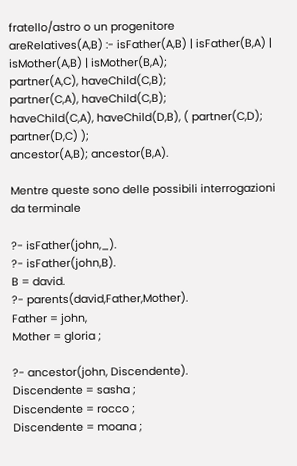fratello/astro o un progenitore
areRelatives(A,B) :- isFather(A,B) | isFather(B,A) | isMother(A,B) | isMother(B,A);
partner(A,C), haveChild(C,B);
partner(C,A), haveChild(C,B);
haveChild(C,A), haveChild(D,B), ( partner(C,D); partner(D,C) );
ancestor(A,B); ancestor(B,A).

Mentre queste sono delle possibili interrogazioni da terminale

?- isFather(john,_).
?- isFather(john,B).
B = david.
?- parents(david,Father,Mother).
Father = john,
Mother = gloria ;

?- ancestor(john, Discendente).
Discendente = sasha ;
Discendente = rocco ;
Discendente = moana ;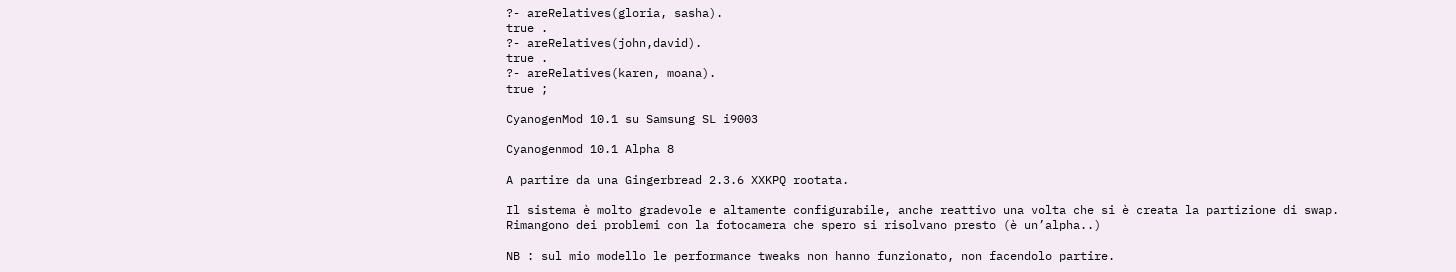?- areRelatives(gloria, sasha).
true .
?- areRelatives(john,david).
true .
?- areRelatives(karen, moana).
true ;

CyanogenMod 10.1 su Samsung SL i9003

Cyanogenmod 10.1 Alpha 8

A partire da una Gingerbread 2.3.6 XXKPQ rootata.

Il sistema è molto gradevole e altamente configurabile, anche reattivo una volta che si è creata la partizione di swap.
Rimangono dei problemi con la fotocamera che spero si risolvano presto (è un’alpha..)

NB : sul mio modello le performance tweaks non hanno funzionato, non facendolo partire.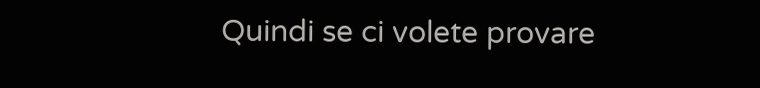Quindi se ci volete provare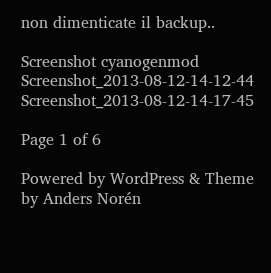non dimenticate il backup..

Screenshot cyanogenmod Screenshot_2013-08-12-14-12-44 Screenshot_2013-08-12-14-17-45

Page 1 of 6

Powered by WordPress & Theme by Anders Norén